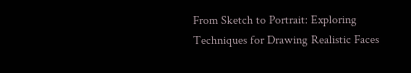From Sketch to Portrait: Exploring Techniques for Drawing Realistic Faces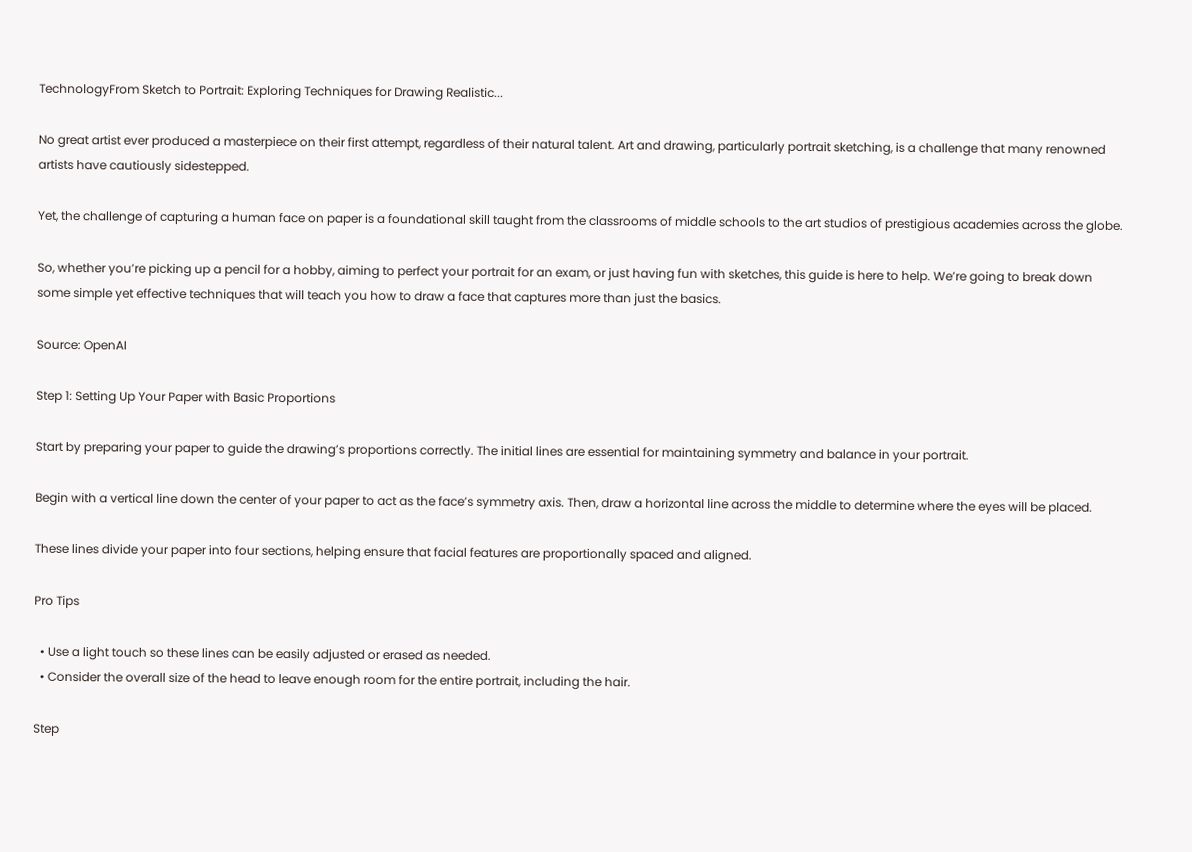TechnologyFrom Sketch to Portrait: Exploring Techniques for Drawing Realistic...

No great artist ever produced a masterpiece on their first attempt, regardless of their natural talent. Art and drawing, particularly portrait sketching, is a challenge that many renowned artists have cautiously sidestepped.

Yet, the challenge of capturing a human face on paper is a foundational skill taught from the classrooms of middle schools to the art studios of prestigious academies across the globe.

So, whether you’re picking up a pencil for a hobby, aiming to perfect your portrait for an exam, or just having fun with sketches, this guide is here to help. We’re going to break down some simple yet effective techniques that will teach you how to draw a face that captures more than just the basics.

Source: OpenAI

Step 1: Setting Up Your Paper with Basic Proportions

Start by preparing your paper to guide the drawing’s proportions correctly. The initial lines are essential for maintaining symmetry and balance in your portrait.

Begin with a vertical line down the center of your paper to act as the face’s symmetry axis. Then, draw a horizontal line across the middle to determine where the eyes will be placed.

These lines divide your paper into four sections, helping ensure that facial features are proportionally spaced and aligned.

Pro Tips

  • Use a light touch so these lines can be easily adjusted or erased as needed.
  • Consider the overall size of the head to leave enough room for the entire portrait, including the hair.

Step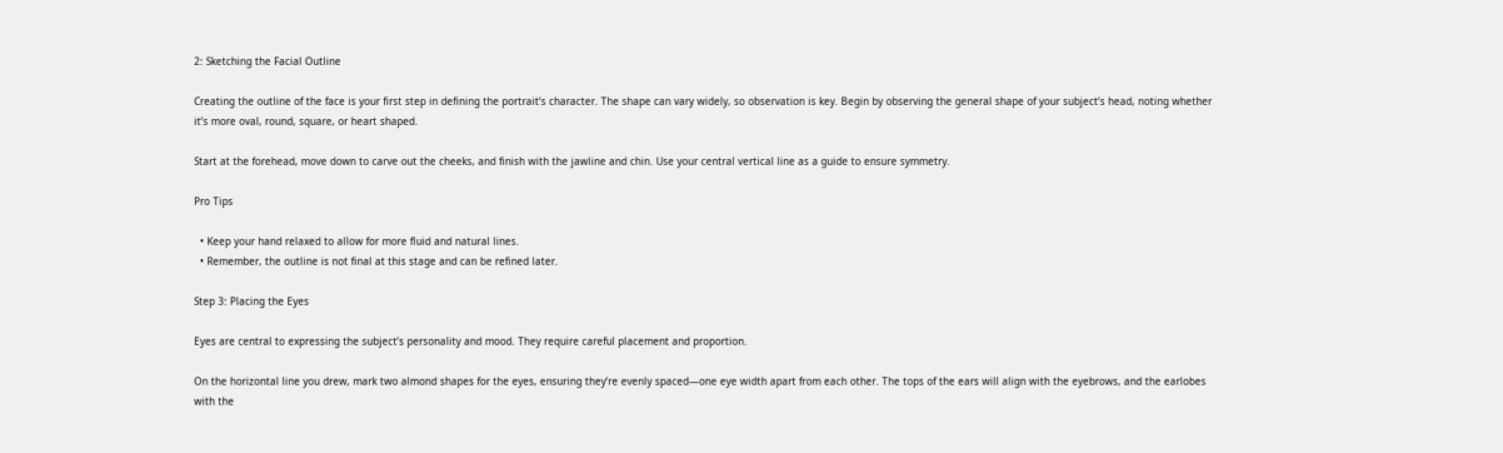2: Sketching the Facial Outline

Creating the outline of the face is your first step in defining the portrait’s character. The shape can vary widely, so observation is key. Begin by observing the general shape of your subject’s head, noting whether it’s more oval, round, square, or heart shaped.

Start at the forehead, move down to carve out the cheeks, and finish with the jawline and chin. Use your central vertical line as a guide to ensure symmetry.

Pro Tips

  • Keep your hand relaxed to allow for more fluid and natural lines.
  • Remember, the outline is not final at this stage and can be refined later.

Step 3: Placing the Eyes

Eyes are central to expressing the subject’s personality and mood. They require careful placement and proportion.

On the horizontal line you drew, mark two almond shapes for the eyes, ensuring they’re evenly spaced—one eye width apart from each other. The tops of the ears will align with the eyebrows, and the earlobes with the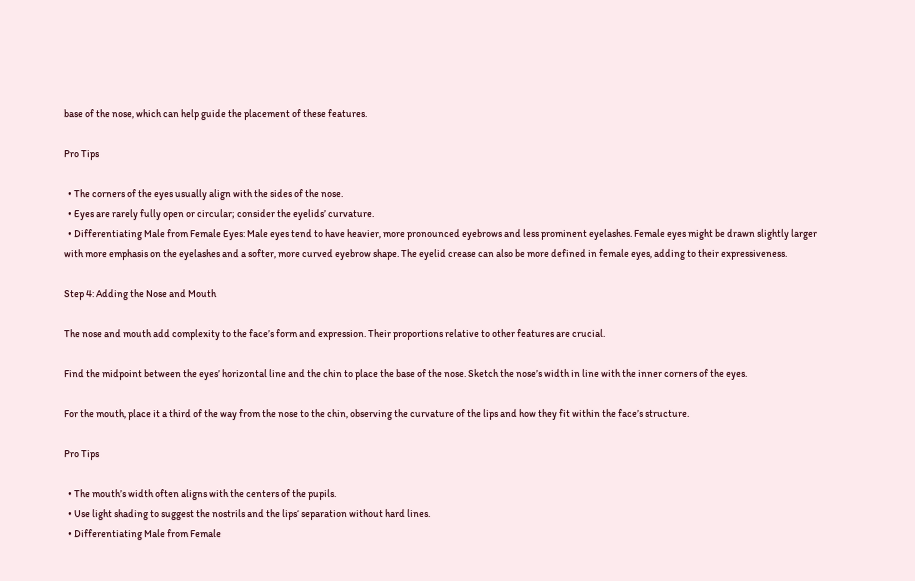base of the nose, which can help guide the placement of these features.

Pro Tips

  • The corners of the eyes usually align with the sides of the nose.
  • Eyes are rarely fully open or circular; consider the eyelids’ curvature.
  • Differentiating Male from Female Eyes: Male eyes tend to have heavier, more pronounced eyebrows and less prominent eyelashes. Female eyes might be drawn slightly larger with more emphasis on the eyelashes and a softer, more curved eyebrow shape. The eyelid crease can also be more defined in female eyes, adding to their expressiveness.

Step 4: Adding the Nose and Mouth

The nose and mouth add complexity to the face’s form and expression. Their proportions relative to other features are crucial.

Find the midpoint between the eyes’ horizontal line and the chin to place the base of the nose. Sketch the nose’s width in line with the inner corners of the eyes.

For the mouth, place it a third of the way from the nose to the chin, observing the curvature of the lips and how they fit within the face’s structure.

Pro Tips

  • The mouth’s width often aligns with the centers of the pupils.
  • Use light shading to suggest the nostrils and the lips‘ separation without hard lines.
  • Differentiating Male from Female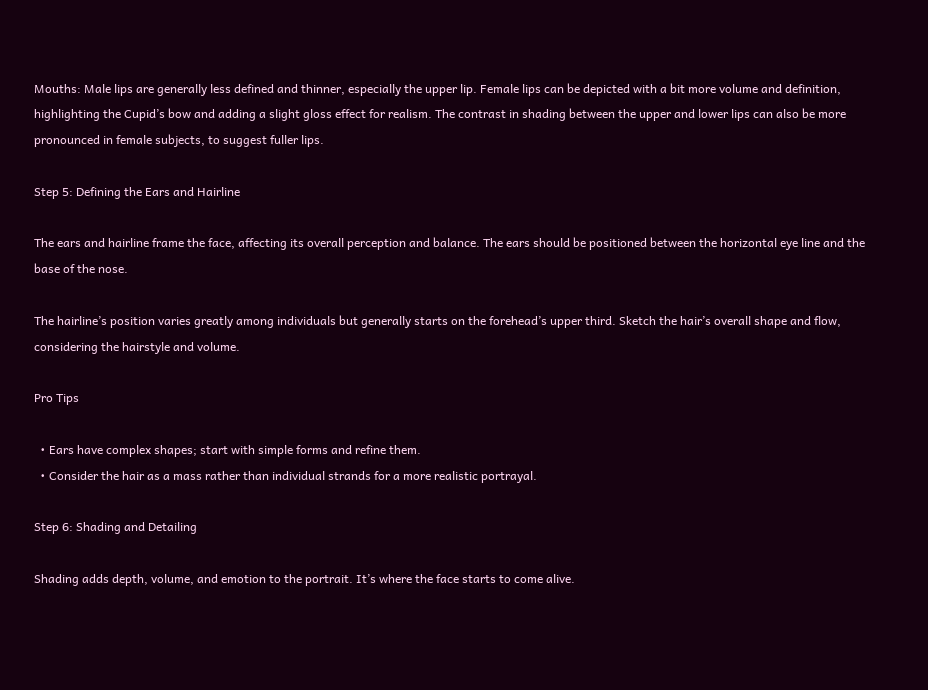Mouths: Male lips are generally less defined and thinner, especially the upper lip. Female lips can be depicted with a bit more volume and definition, highlighting the Cupid’s bow and adding a slight gloss effect for realism. The contrast in shading between the upper and lower lips can also be more pronounced in female subjects, to suggest fuller lips.

Step 5: Defining the Ears and Hairline

The ears and hairline frame the face, affecting its overall perception and balance. The ears should be positioned between the horizontal eye line and the base of the nose.

The hairline’s position varies greatly among individuals but generally starts on the forehead’s upper third. Sketch the hair’s overall shape and flow, considering the hairstyle and volume.

Pro Tips

  • Ears have complex shapes; start with simple forms and refine them.
  • Consider the hair as a mass rather than individual strands for a more realistic portrayal.

Step 6: Shading and Detailing

Shading adds depth, volume, and emotion to the portrait. It’s where the face starts to come alive.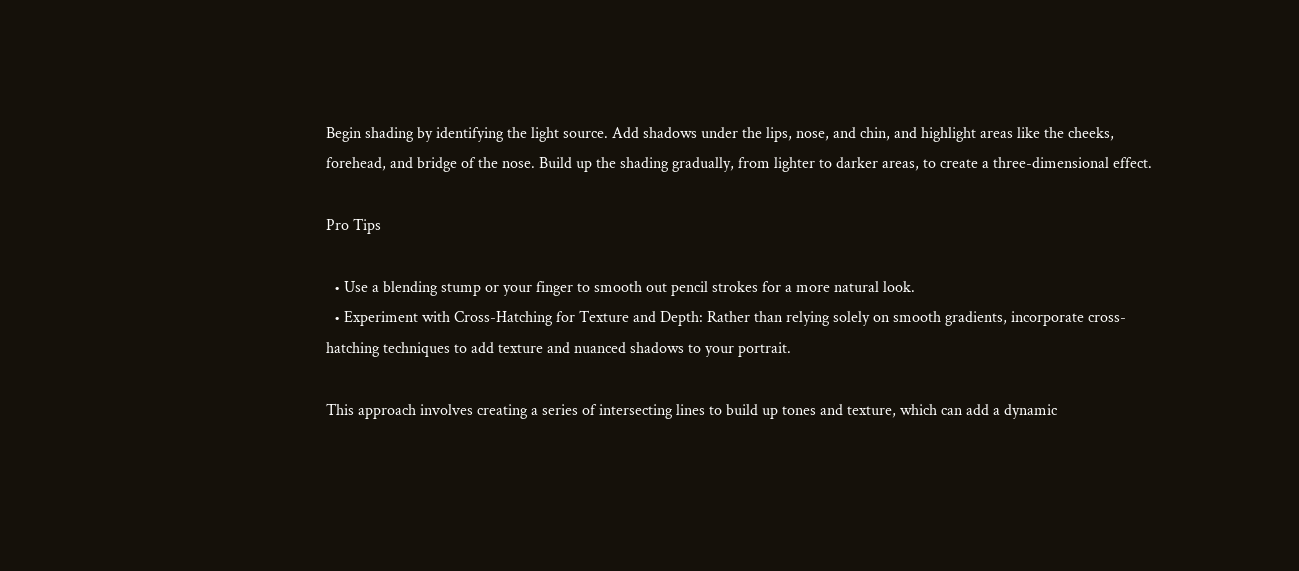Begin shading by identifying the light source. Add shadows under the lips, nose, and chin, and highlight areas like the cheeks, forehead, and bridge of the nose. Build up the shading gradually, from lighter to darker areas, to create a three-dimensional effect.

Pro Tips

  • Use a blending stump or your finger to smooth out pencil strokes for a more natural look.
  • Experiment with Cross-Hatching for Texture and Depth: Rather than relying solely on smooth gradients, incorporate cross-hatching techniques to add texture and nuanced shadows to your portrait.

This approach involves creating a series of intersecting lines to build up tones and texture, which can add a dynamic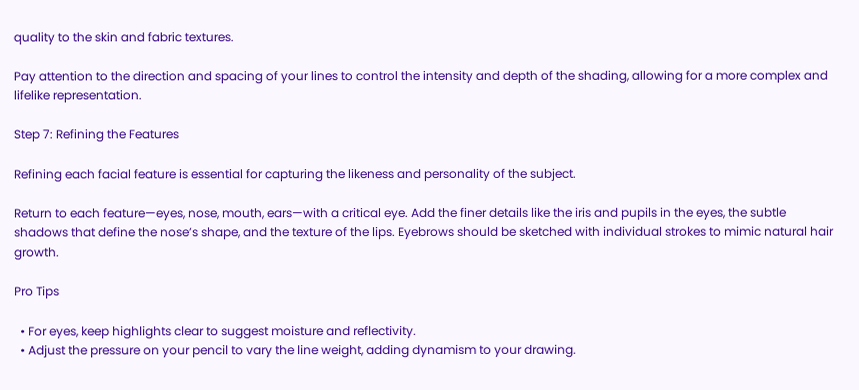quality to the skin and fabric textures.

Pay attention to the direction and spacing of your lines to control the intensity and depth of the shading, allowing for a more complex and lifelike representation.

Step 7: Refining the Features

Refining each facial feature is essential for capturing the likeness and personality of the subject.

Return to each feature—eyes, nose, mouth, ears—with a critical eye. Add the finer details like the iris and pupils in the eyes, the subtle shadows that define the nose’s shape, and the texture of the lips. Eyebrows should be sketched with individual strokes to mimic natural hair growth.

Pro Tips

  • For eyes, keep highlights clear to suggest moisture and reflectivity.
  • Adjust the pressure on your pencil to vary the line weight, adding dynamism to your drawing.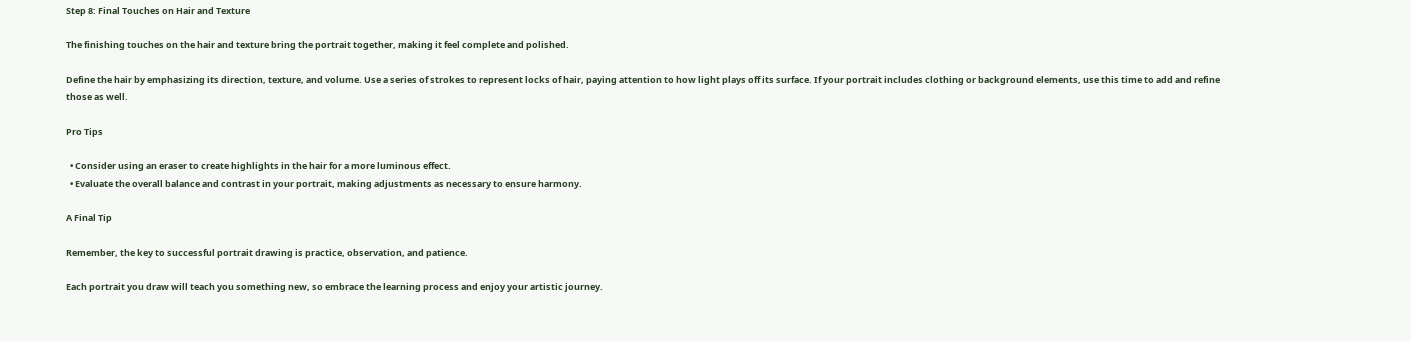Step 8: Final Touches on Hair and Texture

The finishing touches on the hair and texture bring the portrait together, making it feel complete and polished.

Define the hair by emphasizing its direction, texture, and volume. Use a series of strokes to represent locks of hair, paying attention to how light plays off its surface. If your portrait includes clothing or background elements, use this time to add and refine those as well.

Pro Tips

  • Consider using an eraser to create highlights in the hair for a more luminous effect.
  • Evaluate the overall balance and contrast in your portrait, making adjustments as necessary to ensure harmony.

A Final Tip

Remember, the key to successful portrait drawing is practice, observation, and patience.

Each portrait you draw will teach you something new, so embrace the learning process and enjoy your artistic journey.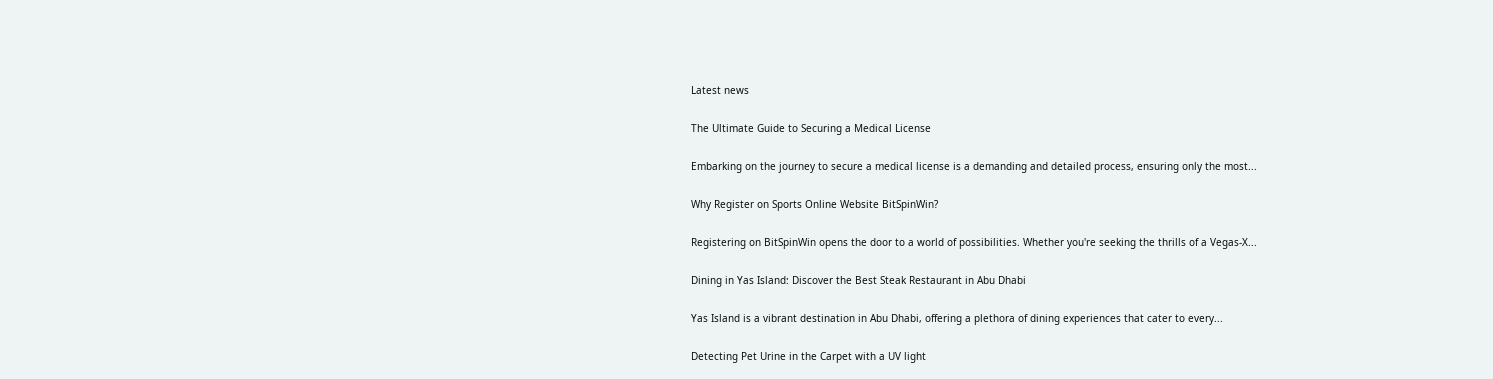Latest news

The Ultimate Guide to Securing a Medical License

Embarking on the journey to secure a medical license is a demanding and detailed process, ensuring only the most...

Why Register on Sports Online Website BitSpinWin?

Registering on BitSpinWin opens the door to a world of possibilities. Whether you're seeking the thrills of a Vegas-X...

Dining in Yas Island: Discover the Best Steak Restaurant in Abu Dhabi

Yas Island is a vibrant destination in Abu Dhabi, offering a plethora of dining experiences that cater to every...

Detecting Pet Urine in the Carpet with a UV light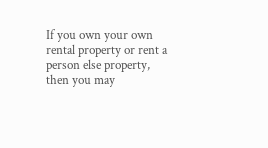If you own your own rental property or rent a person else property, then you may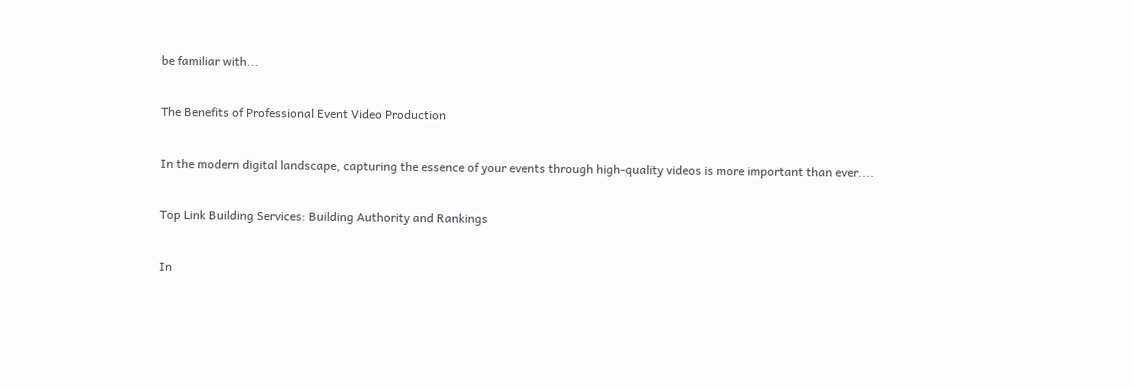be familiar with...

The Benefits of Professional Event Video Production

In the modern digital landscape, capturing the essence of your events through high-quality videos is more important than ever....

Top Link Building Services: Building Authority and Rankings

In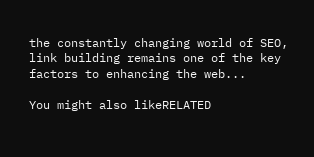the constantly changing world of SEO, link building remains one of the key factors to enhancing the web...

You might also likeRELATED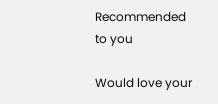Recommended to you

Would love your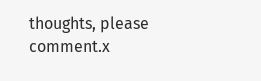thoughts, please comment.x